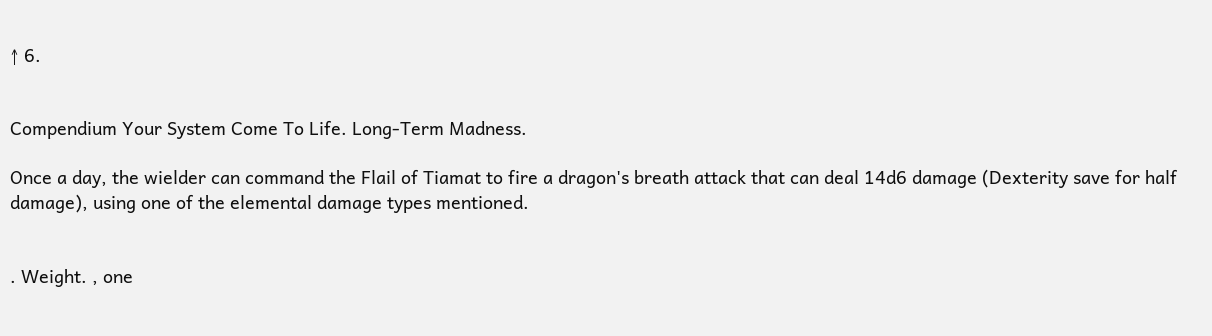↑ 6.


Compendium Your System Come To Life. Long-Term Madness.

Once a day, the wielder can command the Flail of Tiamat to fire a dragon's breath attack that can deal 14d6 damage (Dexterity save for half damage), using one of the elemental damage types mentioned.


. Weight. , one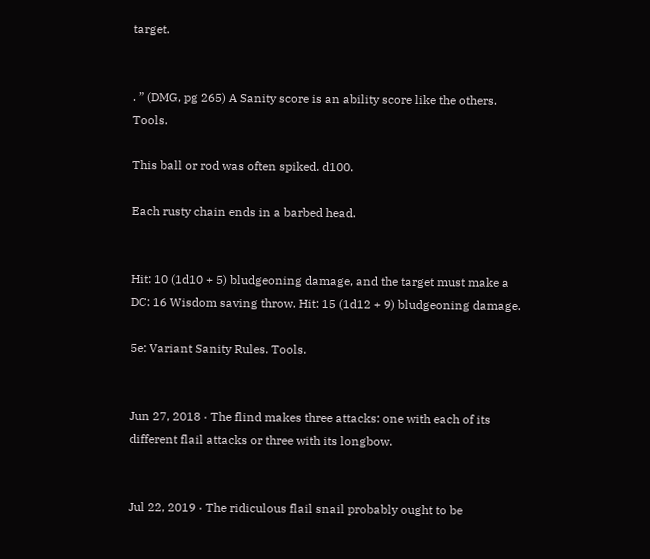target.


. ” (DMG, pg 265) A Sanity score is an ability score like the others. Tools.

This ball or rod was often spiked. d100.

Each rusty chain ends in a barbed head.


Hit: 10 (1d10 + 5) bludgeoning damage, and the target must make a DC: 16 Wisdom saving throw. Hit: 15 (1d12 + 9) bludgeoning damage.

5e: Variant Sanity Rules. Tools.


Jun 27, 2018 · The flind makes three attacks: one with each of its different flail attacks or three with its longbow.


Jul 22, 2019 · The ridiculous flail snail probably ought to be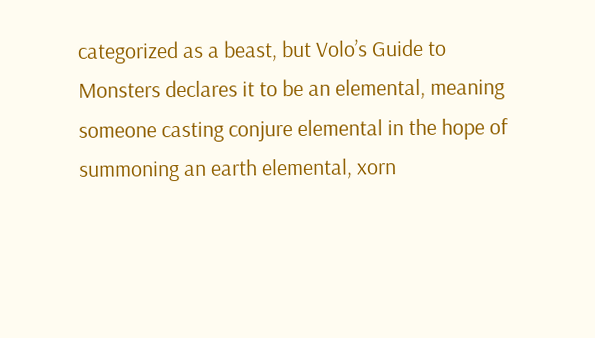categorized as a beast, but Volo’s Guide to Monsters declares it to be an elemental, meaning someone casting conjure elemental in the hope of summoning an earth elemental, xorn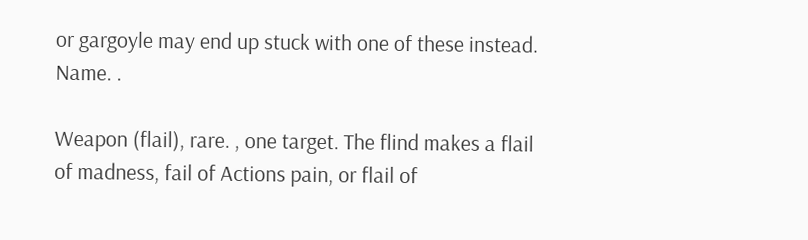or gargoyle may end up stuck with one of these instead. Name. .

Weapon (flail), rare. , one target. The flind makes a flail of madness, fail of Actions pain, or flail of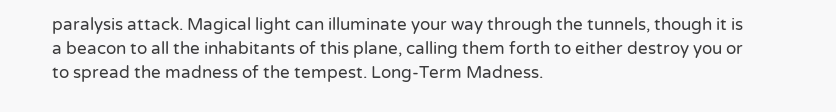paralysis attack. Magical light can illuminate your way through the tunnels, though it is a beacon to all the inhabitants of this plane, calling them forth to either destroy you or to spread the madness of the tempest. Long-Term Madness.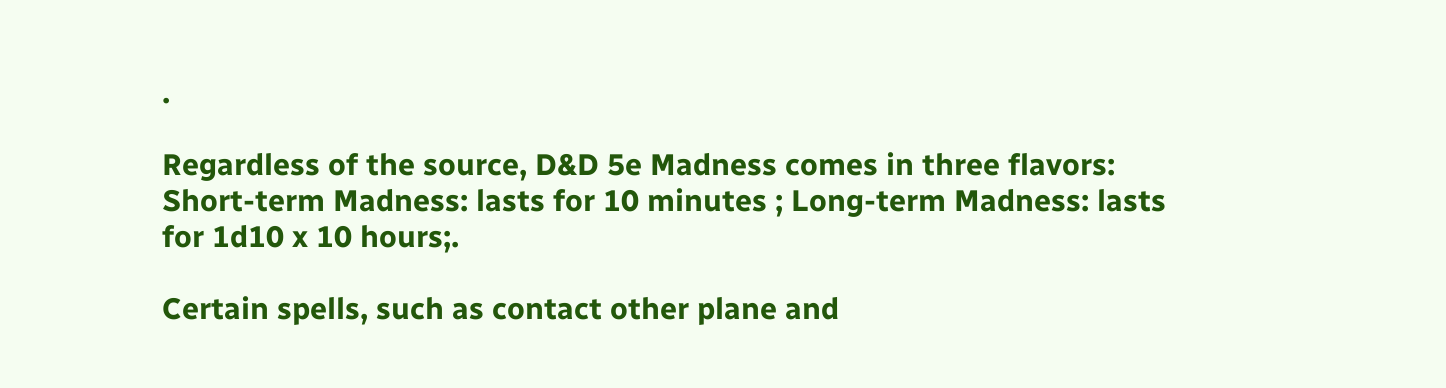.

Regardless of the source, D&D 5e Madness comes in three flavors: Short-term Madness: lasts for 10 minutes ; Long-term Madness: lasts for 1d10 x 10 hours;.

Certain spells, such as contact other plane and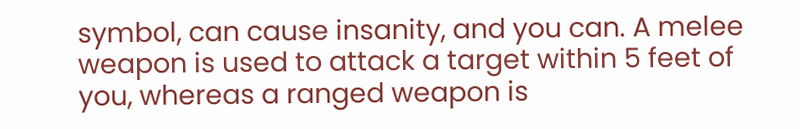symbol, can cause insanity, and you can. A melee weapon is used to attack a target within 5 feet of you, whereas a ranged weapon is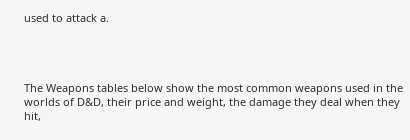used to attack a.




The Weapons tables below show the most common weapons used in the worlds of D&D, their price and weight, the damage they deal when they hit,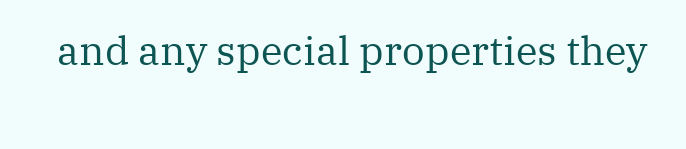and any special properties they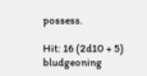possess.

Hit: 16 (2d10 + 5) bludgeoning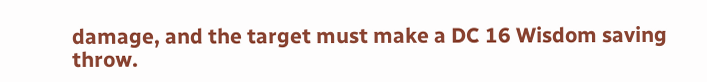damage, and the target must make a DC 16 Wisdom saving throw.